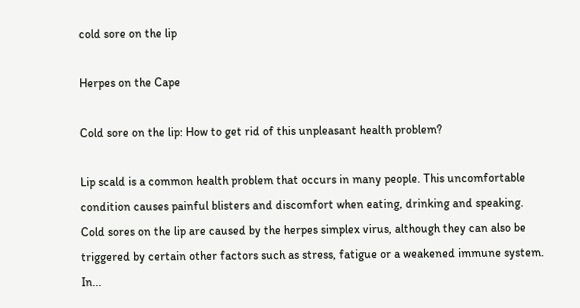cold sore on the lip

Herpes on the Cape

Cold sore on the lip: How to get rid of this unpleasant health problem?

Lip scald is a common health problem that occurs in many people. This uncomfortable condition causes painful blisters and discomfort when eating, drinking and speaking. Cold sores on the lip are caused by the herpes simplex virus, although they can also be triggered by certain other factors such as stress, fatigue or a weakened immune system. In...